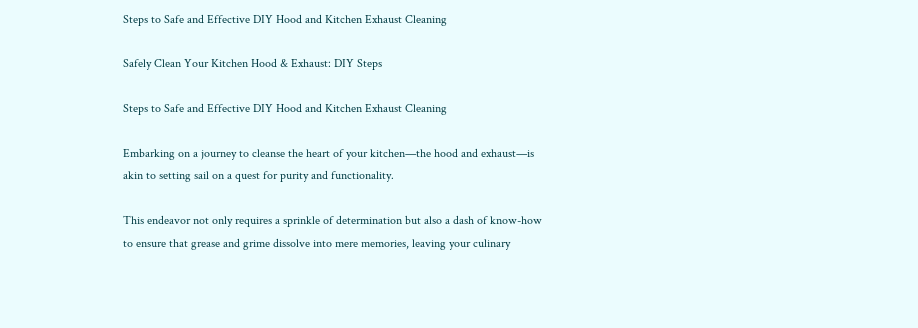Steps to Safe and Effective DIY Hood and Kitchen Exhaust Cleaning

Safely Clean Your Kitchen Hood & Exhaust: DIY Steps

Steps to Safe and Effective DIY Hood and Kitchen Exhaust Cleaning

Embarking on a journey to cleanse the heart of your kitchen—the hood and exhaust—is akin to setting sail on a quest for purity and functionality.

This endeavor not only requires a sprinkle of determination but also a dash of know-how to ensure that grease and grime dissolve into mere memories, leaving your culinary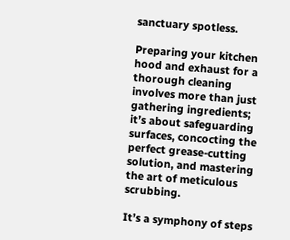sanctuary spotless.

Preparing your kitchen hood and exhaust for a thorough cleaning involves more than just gathering ingredients; it’s about safeguarding surfaces, concocting the perfect grease-cutting solution, and mastering the art of meticulous scrubbing.

It’s a symphony of steps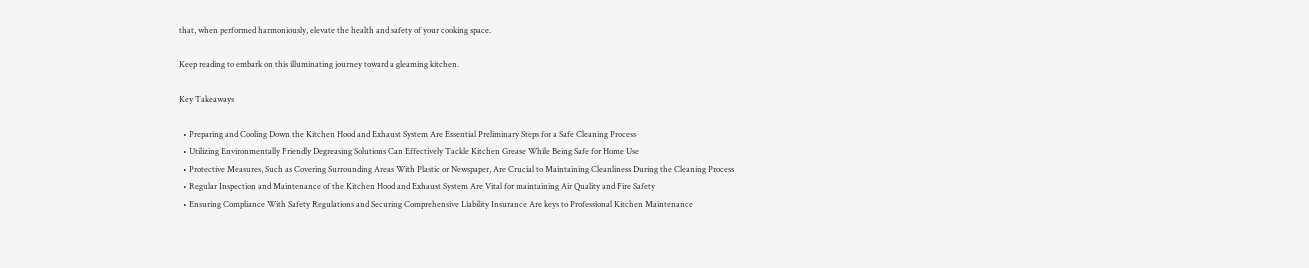that, when performed harmoniously, elevate the health and safety of your cooking space.

Keep reading to embark on this illuminating journey toward a gleaming kitchen.

Key Takeaways

  • Preparing and Cooling Down the Kitchen Hood and Exhaust System Are Essential Preliminary Steps for a Safe Cleaning Process
  • Utilizing Environmentally Friendly Degreasing Solutions Can Effectively Tackle Kitchen Grease While Being Safe for Home Use
  • Protective Measures, Such as Covering Surrounding Areas With Plastic or Newspaper, Are Crucial to Maintaining Cleanliness During the Cleaning Process
  • Regular Inspection and Maintenance of the Kitchen Hood and Exhaust System Are Vital for maintaining Air Quality and Fire Safety
  • Ensuring Compliance With Safety Regulations and Securing Comprehensive Liability Insurance Are keys to Professional Kitchen Maintenance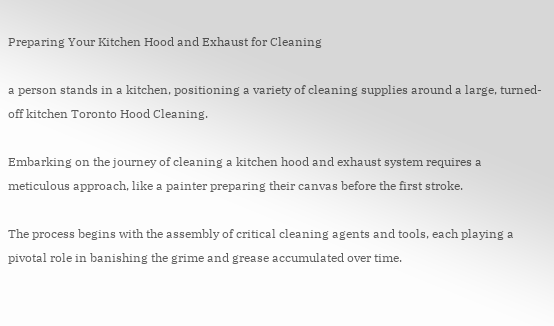Preparing Your Kitchen Hood and Exhaust for Cleaning

a person stands in a kitchen, positioning a variety of cleaning supplies around a large, turned-off kitchen Toronto Hood Cleaning.

Embarking on the journey of cleaning a kitchen hood and exhaust system requires a meticulous approach, like a painter preparing their canvas before the first stroke.

The process begins with the assembly of critical cleaning agents and tools, each playing a pivotal role in banishing the grime and grease accumulated over time.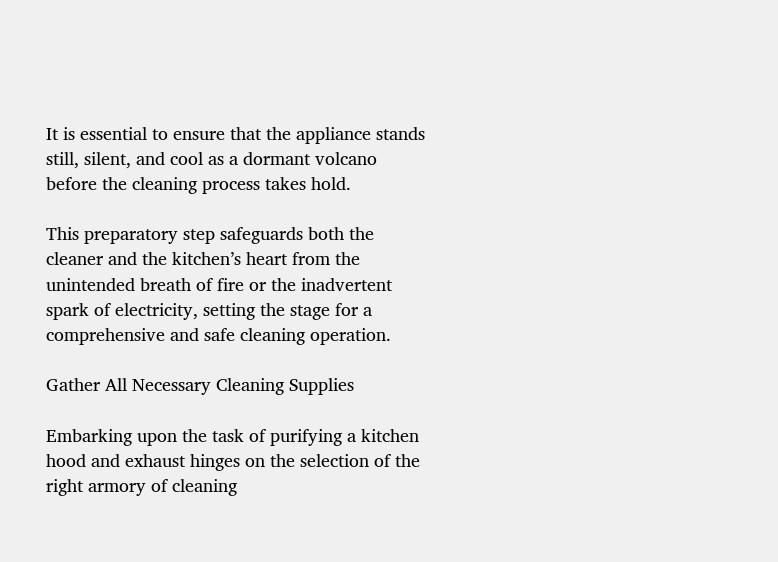It is essential to ensure that the appliance stands still, silent, and cool as a dormant volcano before the cleaning process takes hold.

This preparatory step safeguards both the cleaner and the kitchen’s heart from the unintended breath of fire or the inadvertent spark of electricity, setting the stage for a comprehensive and safe cleaning operation.

Gather All Necessary Cleaning Supplies

Embarking upon the task of purifying a kitchen hood and exhaust hinges on the selection of the right armory of cleaning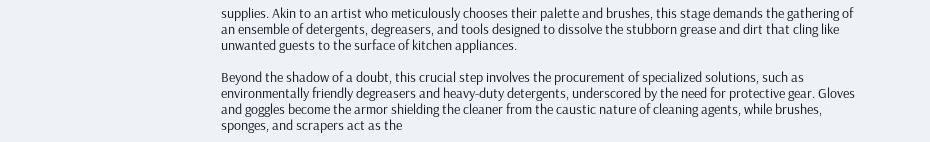supplies. Akin to an artist who meticulously chooses their palette and brushes, this stage demands the gathering of an ensemble of detergents, degreasers, and tools designed to dissolve the stubborn grease and dirt that cling like unwanted guests to the surface of kitchen appliances.

Beyond the shadow of a doubt, this crucial step involves the procurement of specialized solutions, such as environmentally friendly degreasers and heavy-duty detergents, underscored by the need for protective gear. Gloves and goggles become the armor shielding the cleaner from the caustic nature of cleaning agents, while brushes, sponges, and scrapers act as the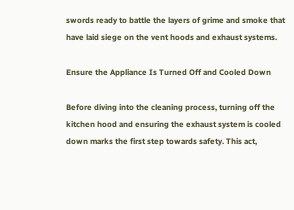swords ready to battle the layers of grime and smoke that have laid siege on the vent hoods and exhaust systems.

Ensure the Appliance Is Turned Off and Cooled Down

Before diving into the cleaning process, turning off the kitchen hood and ensuring the exhaust system is cooled down marks the first step towards safety. This act,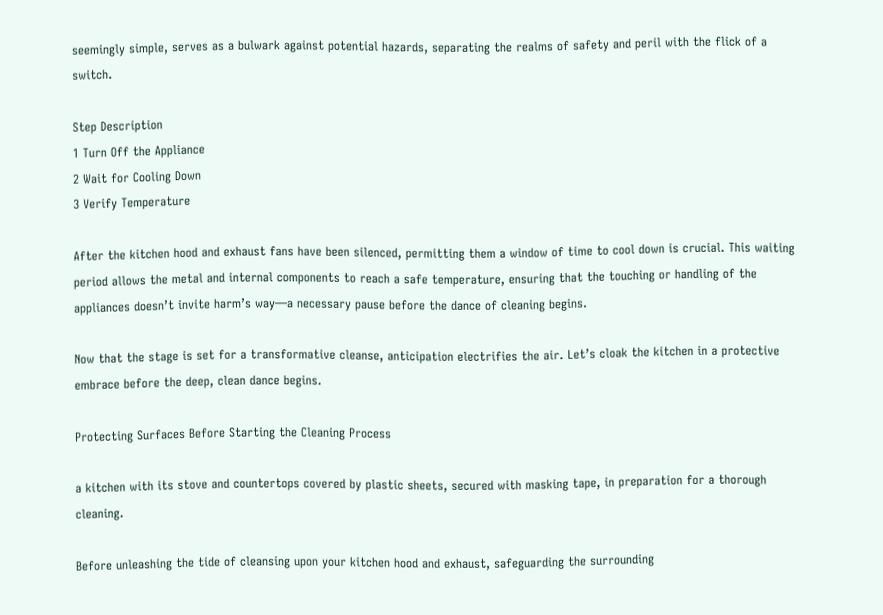seemingly simple, serves as a bulwark against potential hazards, separating the realms of safety and peril with the flick of a switch.

Step Description
1 Turn Off the Appliance
2 Wait for Cooling Down
3 Verify Temperature

After the kitchen hood and exhaust fans have been silenced, permitting them a window of time to cool down is crucial. This waiting period allows the metal and internal components to reach a safe temperature, ensuring that the touching or handling of the appliances doesn’t invite harm’s way—a necessary pause before the dance of cleaning begins.

Now that the stage is set for a transformative cleanse, anticipation electrifies the air. Let’s cloak the kitchen in a protective embrace before the deep, clean dance begins.

Protecting Surfaces Before Starting the Cleaning Process

a kitchen with its stove and countertops covered by plastic sheets, secured with masking tape, in preparation for a thorough cleaning.

Before unleashing the tide of cleansing upon your kitchen hood and exhaust, safeguarding the surrounding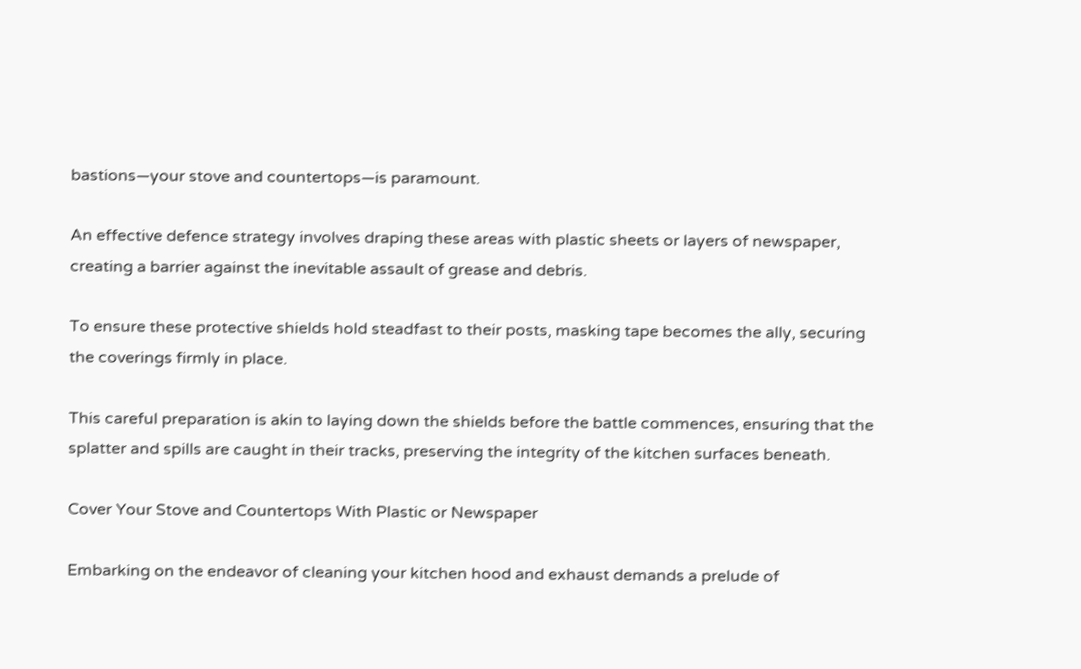bastions—your stove and countertops—is paramount.

An effective defence strategy involves draping these areas with plastic sheets or layers of newspaper, creating a barrier against the inevitable assault of grease and debris.

To ensure these protective shields hold steadfast to their posts, masking tape becomes the ally, securing the coverings firmly in place.

This careful preparation is akin to laying down the shields before the battle commences, ensuring that the splatter and spills are caught in their tracks, preserving the integrity of the kitchen surfaces beneath.

Cover Your Stove and Countertops With Plastic or Newspaper

Embarking on the endeavor of cleaning your kitchen hood and exhaust demands a prelude of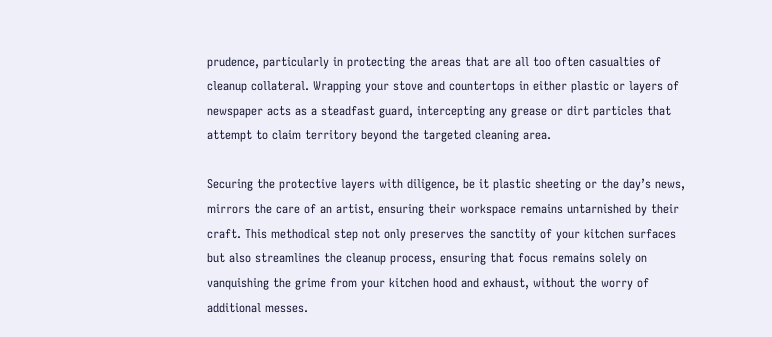prudence, particularly in protecting the areas that are all too often casualties of cleanup collateral. Wrapping your stove and countertops in either plastic or layers of newspaper acts as a steadfast guard, intercepting any grease or dirt particles that attempt to claim territory beyond the targeted cleaning area.

Securing the protective layers with diligence, be it plastic sheeting or the day’s news, mirrors the care of an artist, ensuring their workspace remains untarnished by their craft. This methodical step not only preserves the sanctity of your kitchen surfaces but also streamlines the cleanup process, ensuring that focus remains solely on vanquishing the grime from your kitchen hood and exhaust, without the worry of additional messes.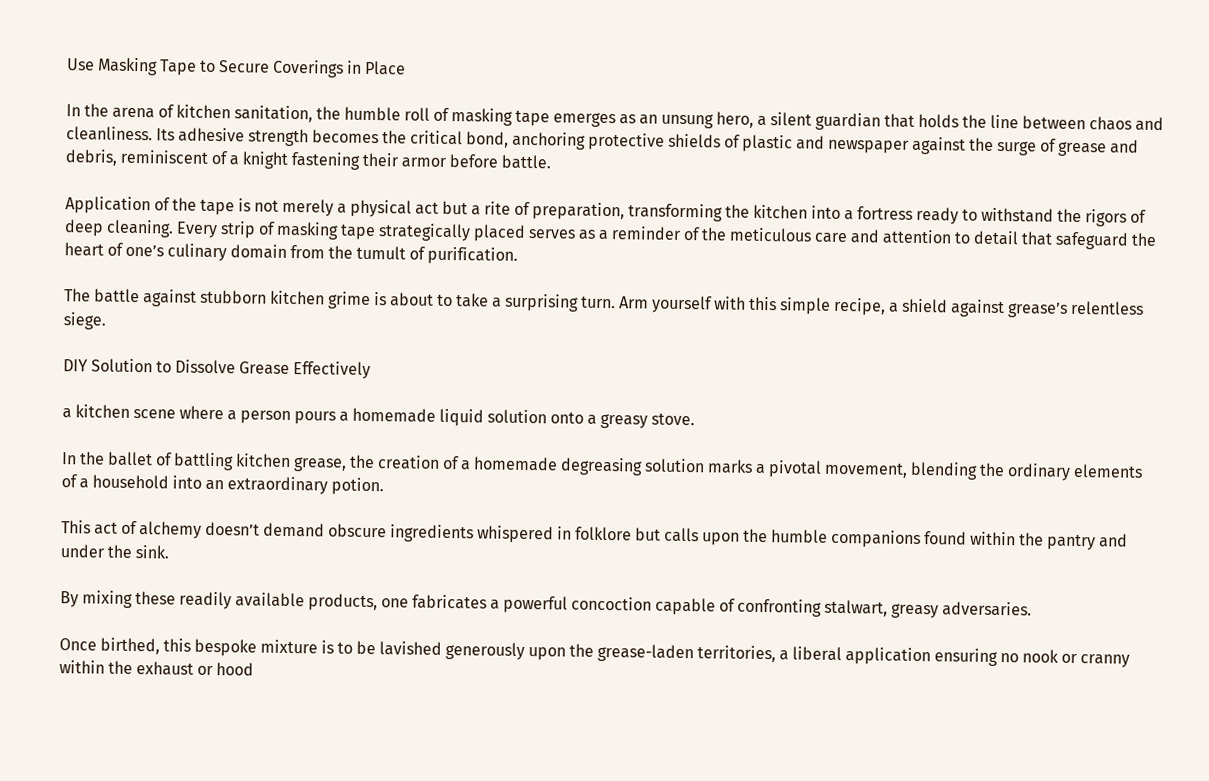Use Masking Tape to Secure Coverings in Place

In the arena of kitchen sanitation, the humble roll of masking tape emerges as an unsung hero, a silent guardian that holds the line between chaos and cleanliness. Its adhesive strength becomes the critical bond, anchoring protective shields of plastic and newspaper against the surge of grease and debris, reminiscent of a knight fastening their armor before battle.

Application of the tape is not merely a physical act but a rite of preparation, transforming the kitchen into a fortress ready to withstand the rigors of deep cleaning. Every strip of masking tape strategically placed serves as a reminder of the meticulous care and attention to detail that safeguard the heart of one’s culinary domain from the tumult of purification.

The battle against stubborn kitchen grime is about to take a surprising turn. Arm yourself with this simple recipe, a shield against grease’s relentless siege.

DIY Solution to Dissolve Grease Effectively

a kitchen scene where a person pours a homemade liquid solution onto a greasy stove.

In the ballet of battling kitchen grease, the creation of a homemade degreasing solution marks a pivotal movement, blending the ordinary elements of a household into an extraordinary potion.

This act of alchemy doesn’t demand obscure ingredients whispered in folklore but calls upon the humble companions found within the pantry and under the sink.

By mixing these readily available products, one fabricates a powerful concoction capable of confronting stalwart, greasy adversaries.

Once birthed, this bespoke mixture is to be lavished generously upon the grease-laden territories, a liberal application ensuring no nook or cranny within the exhaust or hood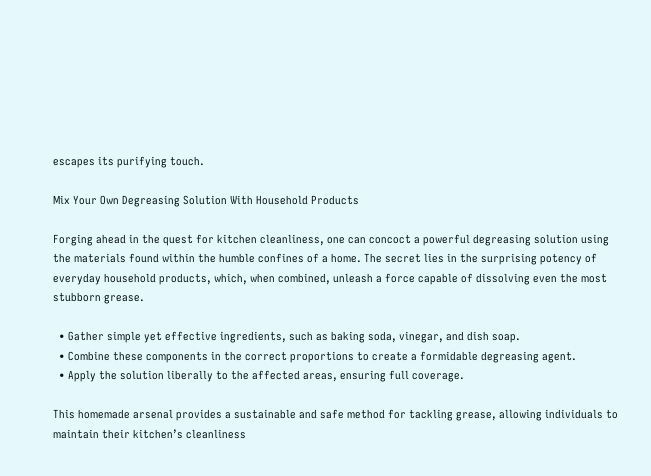escapes its purifying touch.

Mix Your Own Degreasing Solution With Household Products

Forging ahead in the quest for kitchen cleanliness, one can concoct a powerful degreasing solution using the materials found within the humble confines of a home. The secret lies in the surprising potency of everyday household products, which, when combined, unleash a force capable of dissolving even the most stubborn grease.

  • Gather simple yet effective ingredients, such as baking soda, vinegar, and dish soap.
  • Combine these components in the correct proportions to create a formidable degreasing agent.
  • Apply the solution liberally to the affected areas, ensuring full coverage.

This homemade arsenal provides a sustainable and safe method for tackling grease, allowing individuals to maintain their kitchen’s cleanliness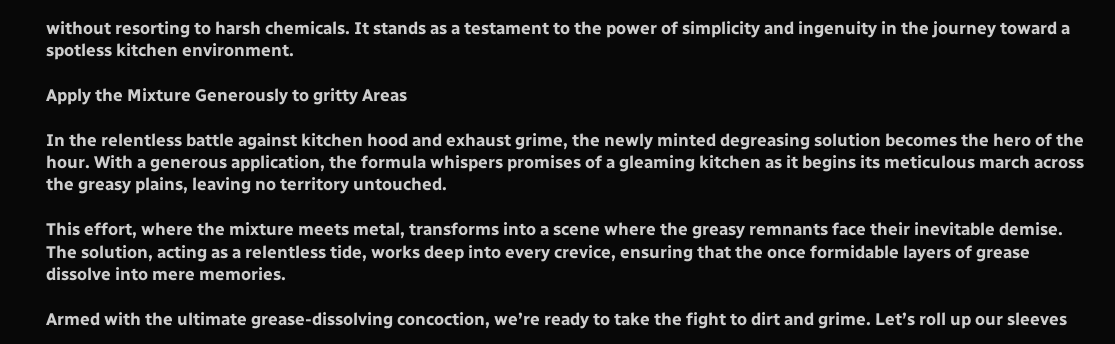without resorting to harsh chemicals. It stands as a testament to the power of simplicity and ingenuity in the journey toward a spotless kitchen environment.

Apply the Mixture Generously to gritty Areas

In the relentless battle against kitchen hood and exhaust grime, the newly minted degreasing solution becomes the hero of the hour. With a generous application, the formula whispers promises of a gleaming kitchen as it begins its meticulous march across the greasy plains, leaving no territory untouched.

This effort, where the mixture meets metal, transforms into a scene where the greasy remnants face their inevitable demise. The solution, acting as a relentless tide, works deep into every crevice, ensuring that the once formidable layers of grease dissolve into mere memories.

Armed with the ultimate grease-dissolving concoction, we’re ready to take the fight to dirt and grime. Let’s roll up our sleeves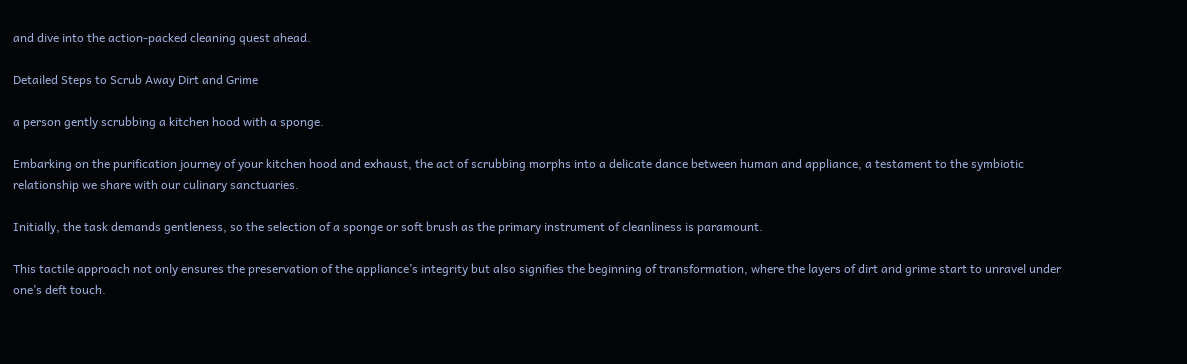and dive into the action-packed cleaning quest ahead.

Detailed Steps to Scrub Away Dirt and Grime

a person gently scrubbing a kitchen hood with a sponge.

Embarking on the purification journey of your kitchen hood and exhaust, the act of scrubbing morphs into a delicate dance between human and appliance, a testament to the symbiotic relationship we share with our culinary sanctuaries.

Initially, the task demands gentleness, so the selection of a sponge or soft brush as the primary instrument of cleanliness is paramount.

This tactile approach not only ensures the preservation of the appliance’s integrity but also signifies the beginning of transformation, where the layers of dirt and grime start to unravel under one’s deft touch.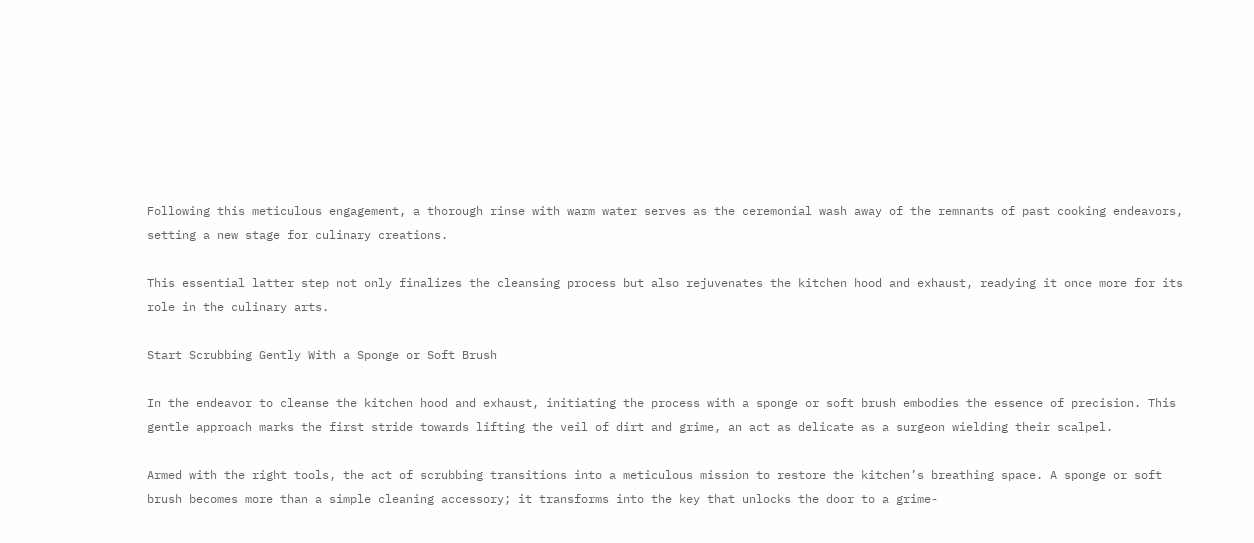Following this meticulous engagement, a thorough rinse with warm water serves as the ceremonial wash away of the remnants of past cooking endeavors, setting a new stage for culinary creations.

This essential latter step not only finalizes the cleansing process but also rejuvenates the kitchen hood and exhaust, readying it once more for its role in the culinary arts.

Start Scrubbing Gently With a Sponge or Soft Brush

In the endeavor to cleanse the kitchen hood and exhaust, initiating the process with a sponge or soft brush embodies the essence of precision. This gentle approach marks the first stride towards lifting the veil of dirt and grime, an act as delicate as a surgeon wielding their scalpel.

Armed with the right tools, the act of scrubbing transitions into a meticulous mission to restore the kitchen’s breathing space. A sponge or soft brush becomes more than a simple cleaning accessory; it transforms into the key that unlocks the door to a grime-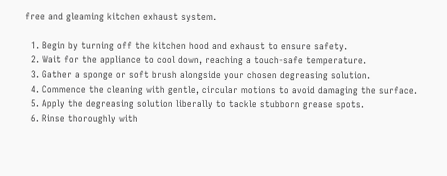free and gleaming kitchen exhaust system.

  1. Begin by turning off the kitchen hood and exhaust to ensure safety.
  2. Wait for the appliance to cool down, reaching a touch-safe temperature.
  3. Gather a sponge or soft brush alongside your chosen degreasing solution.
  4. Commence the cleaning with gentle, circular motions to avoid damaging the surface.
  5. Apply the degreasing solution liberally to tackle stubborn grease spots.
  6. Rinse thoroughly with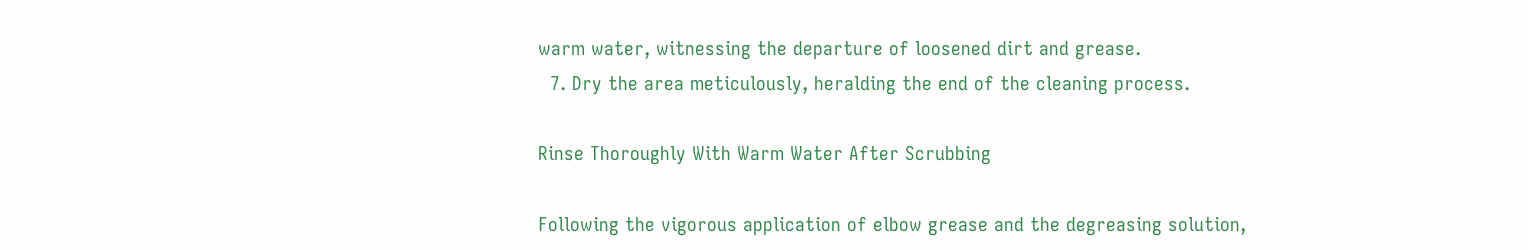warm water, witnessing the departure of loosened dirt and grease.
  7. Dry the area meticulously, heralding the end of the cleaning process.

Rinse Thoroughly With Warm Water After Scrubbing

Following the vigorous application of elbow grease and the degreasing solution,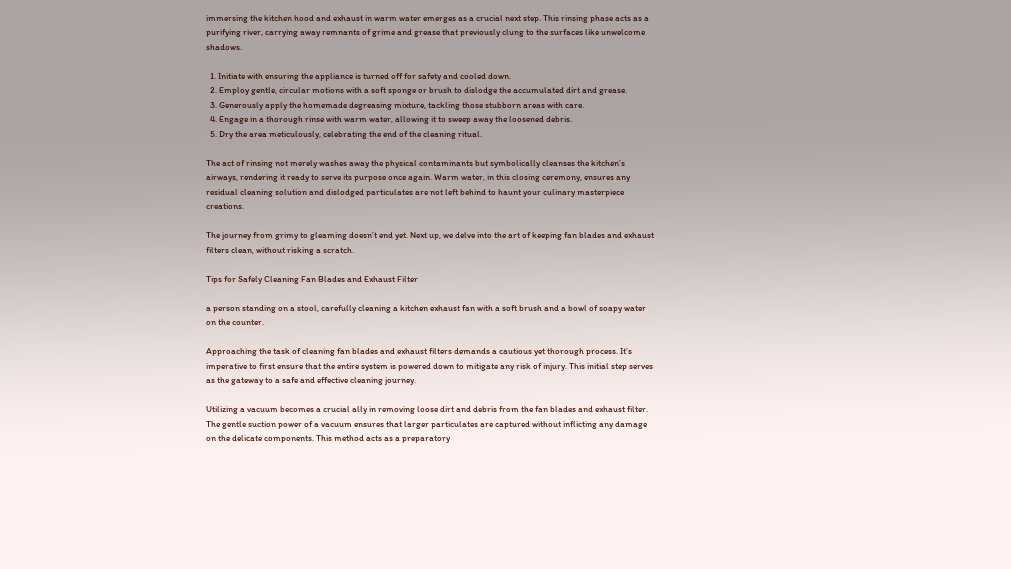immersing the kitchen hood and exhaust in warm water emerges as a crucial next step. This rinsing phase acts as a purifying river, carrying away remnants of grime and grease that previously clung to the surfaces like unwelcome shadows.

  1. Initiate with ensuring the appliance is turned off for safety and cooled down.
  2. Employ gentle, circular motions with a soft sponge or brush to dislodge the accumulated dirt and grease.
  3. Generously apply the homemade degreasing mixture, tackling those stubborn areas with care.
  4. Engage in a thorough rinse with warm water, allowing it to sweep away the loosened debris.
  5. Dry the area meticulously, celebrating the end of the cleaning ritual.

The act of rinsing not merely washes away the physical contaminants but symbolically cleanses the kitchen’s airways, rendering it ready to serve its purpose once again. Warm water, in this closing ceremony, ensures any residual cleaning solution and dislodged particulates are not left behind to haunt your culinary masterpiece creations.

The journey from grimy to gleaming doesn’t end yet. Next up, we delve into the art of keeping fan blades and exhaust filters clean, without risking a scratch.

Tips for Safely Cleaning Fan Blades and Exhaust Filter

a person standing on a stool, carefully cleaning a kitchen exhaust fan with a soft brush and a bowl of soapy water on the counter.

Approaching the task of cleaning fan blades and exhaust filters demands a cautious yet thorough process. It’s imperative to first ensure that the entire system is powered down to mitigate any risk of injury. This initial step serves as the gateway to a safe and effective cleaning journey.

Utilizing a vacuum becomes a crucial ally in removing loose dirt and debris from the fan blades and exhaust filter. The gentle suction power of a vacuum ensures that larger particulates are captured without inflicting any damage on the delicate components. This method acts as a preparatory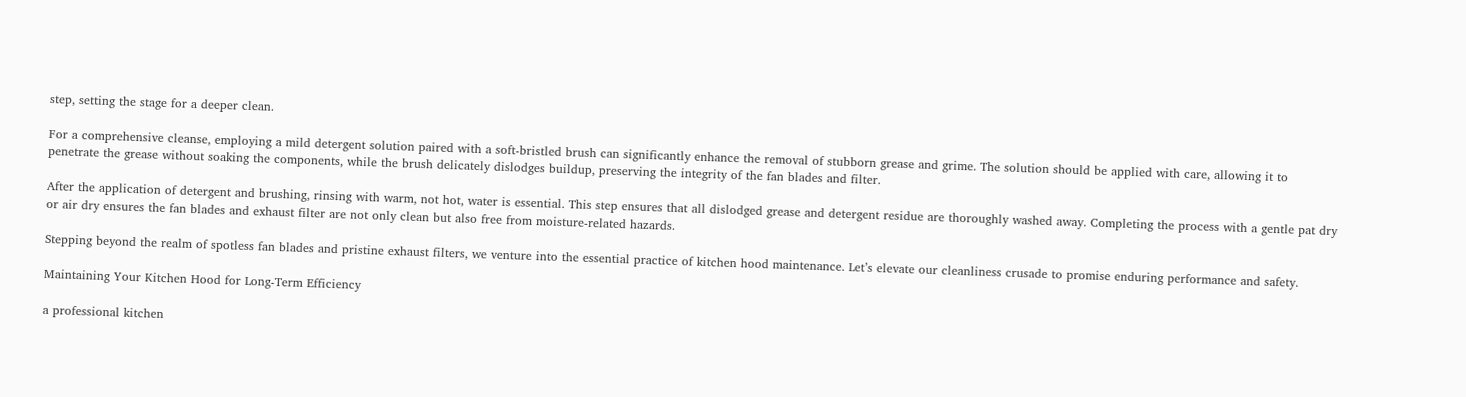step, setting the stage for a deeper clean.

For a comprehensive cleanse, employing a mild detergent solution paired with a soft-bristled brush can significantly enhance the removal of stubborn grease and grime. The solution should be applied with care, allowing it to penetrate the grease without soaking the components, while the brush delicately dislodges buildup, preserving the integrity of the fan blades and filter.

After the application of detergent and brushing, rinsing with warm, not hot, water is essential. This step ensures that all dislodged grease and detergent residue are thoroughly washed away. Completing the process with a gentle pat dry or air dry ensures the fan blades and exhaust filter are not only clean but also free from moisture-related hazards.

Stepping beyond the realm of spotless fan blades and pristine exhaust filters, we venture into the essential practice of kitchen hood maintenance. Let’s elevate our cleanliness crusade to promise enduring performance and safety.

Maintaining Your Kitchen Hood for Long-Term Efficiency

a professional kitchen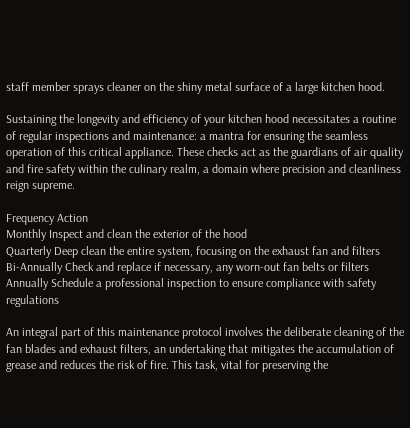staff member sprays cleaner on the shiny metal surface of a large kitchen hood.

Sustaining the longevity and efficiency of your kitchen hood necessitates a routine of regular inspections and maintenance: a mantra for ensuring the seamless operation of this critical appliance. These checks act as the guardians of air quality and fire safety within the culinary realm, a domain where precision and cleanliness reign supreme.

Frequency Action
Monthly Inspect and clean the exterior of the hood
Quarterly Deep clean the entire system, focusing on the exhaust fan and filters
Bi-Annually Check and replace if necessary, any worn-out fan belts or filters
Annually Schedule a professional inspection to ensure compliance with safety regulations

An integral part of this maintenance protocol involves the deliberate cleaning of the fan blades and exhaust filters, an undertaking that mitigates the accumulation of grease and reduces the risk of fire. This task, vital for preserving the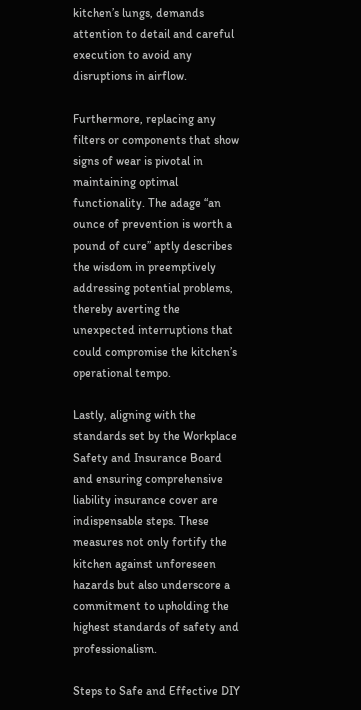kitchen’s lungs, demands attention to detail and careful execution to avoid any disruptions in airflow.

Furthermore, replacing any filters or components that show signs of wear is pivotal in maintaining optimal functionality. The adage “an ounce of prevention is worth a pound of cure” aptly describes the wisdom in preemptively addressing potential problems, thereby averting the unexpected interruptions that could compromise the kitchen’s operational tempo.

Lastly, aligning with the standards set by the Workplace Safety and Insurance Board and ensuring comprehensive liability insurance cover are indispensable steps. These measures not only fortify the kitchen against unforeseen hazards but also underscore a commitment to upholding the highest standards of safety and professionalism.

Steps to Safe and Effective DIY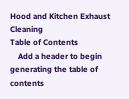Hood and Kitchen Exhaust Cleaning
Table of Contents
    Add a header to begin generating the table of contents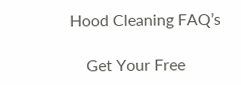Hood Cleaning FAQ’s

    Get Your Free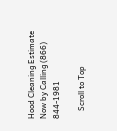Hood Cleaning Estimate Now by Calling (866) 844-1981

    Scroll to Top